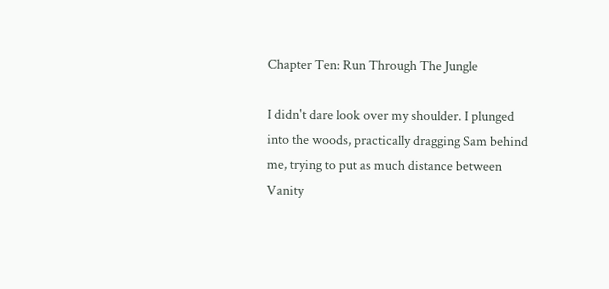Chapter Ten: Run Through The Jungle

I didn't dare look over my shoulder. I plunged into the woods, practically dragging Sam behind me, trying to put as much distance between Vanity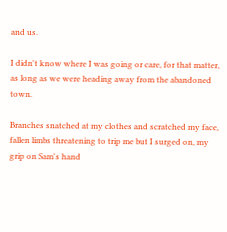and us.

I didn't know where I was going or care, for that matter, as long as we were heading away from the abandoned town.

Branches snatched at my clothes and scratched my face, fallen limbs threatening to trip me but I surged on, my grip on Sam's hand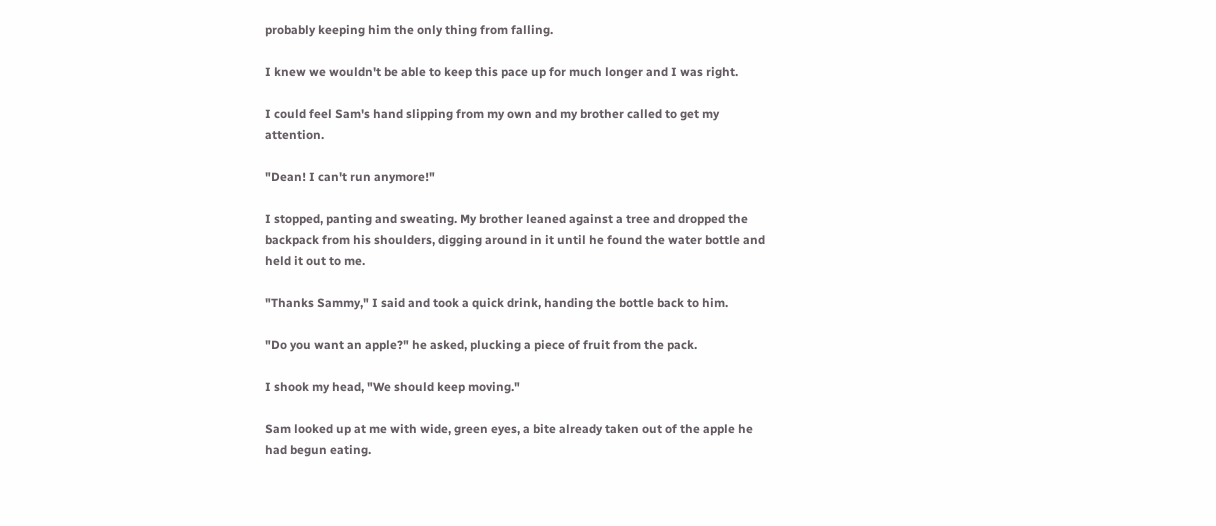probably keeping him the only thing from falling.

I knew we wouldn't be able to keep this pace up for much longer and I was right.

I could feel Sam's hand slipping from my own and my brother called to get my attention.

"Dean! I can't run anymore!"

I stopped, panting and sweating. My brother leaned against a tree and dropped the backpack from his shoulders, digging around in it until he found the water bottle and held it out to me.

"Thanks Sammy," I said and took a quick drink, handing the bottle back to him.

"Do you want an apple?" he asked, plucking a piece of fruit from the pack.

I shook my head, "We should keep moving."

Sam looked up at me with wide, green eyes, a bite already taken out of the apple he had begun eating.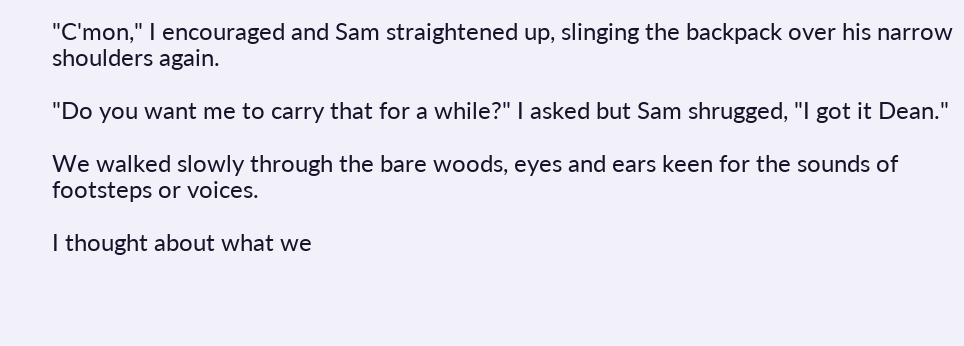"C'mon," I encouraged and Sam straightened up, slinging the backpack over his narrow shoulders again.

"Do you want me to carry that for a while?" I asked but Sam shrugged, "I got it Dean."

We walked slowly through the bare woods, eyes and ears keen for the sounds of footsteps or voices.

I thought about what we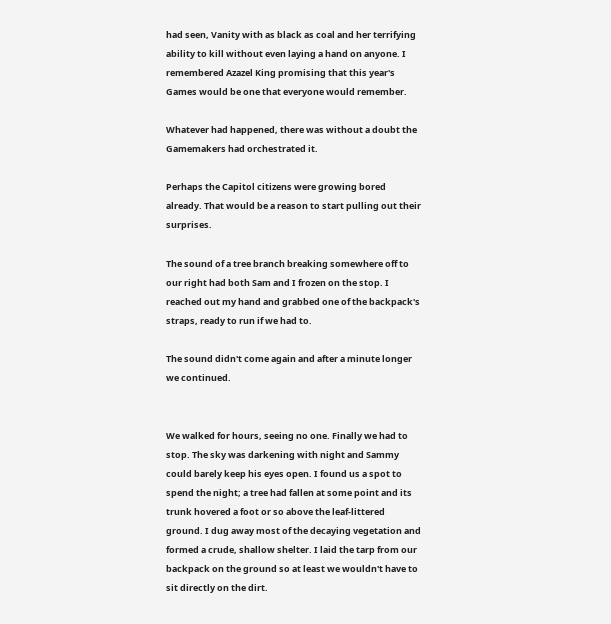had seen, Vanity with as black as coal and her terrifying ability to kill without even laying a hand on anyone. I remembered Azazel King promising that this year's Games would be one that everyone would remember.

Whatever had happened, there was without a doubt the Gamemakers had orchestrated it.

Perhaps the Capitol citizens were growing bored already. That would be a reason to start pulling out their surprises.

The sound of a tree branch breaking somewhere off to our right had both Sam and I frozen on the stop. I reached out my hand and grabbed one of the backpack's straps, ready to run if we had to.

The sound didn't come again and after a minute longer we continued.


We walked for hours, seeing no one. Finally we had to stop. The sky was darkening with night and Sammy could barely keep his eyes open. I found us a spot to spend the night; a tree had fallen at some point and its trunk hovered a foot or so above the leaf-littered ground. I dug away most of the decaying vegetation and formed a crude, shallow shelter. I laid the tarp from our backpack on the ground so at least we wouldn't have to sit directly on the dirt.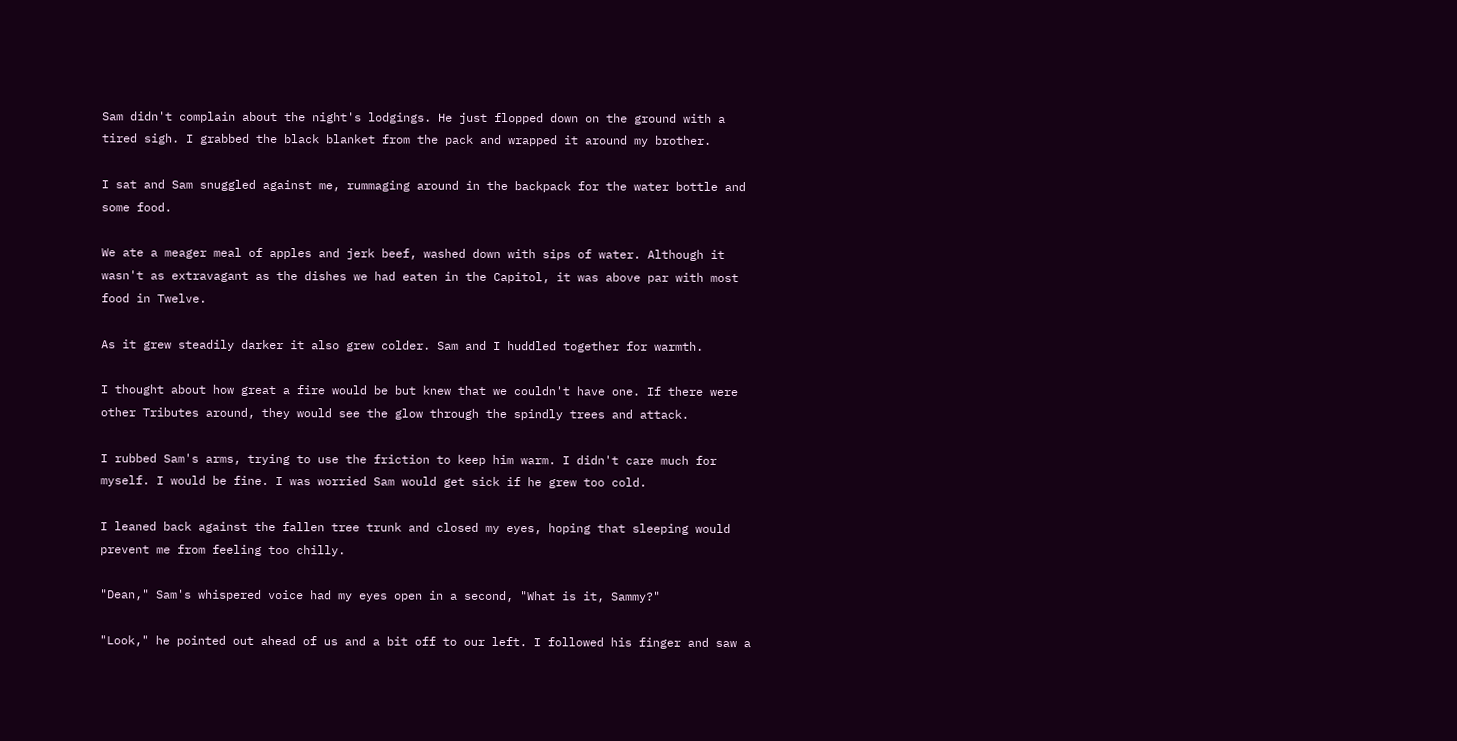Sam didn't complain about the night's lodgings. He just flopped down on the ground with a tired sigh. I grabbed the black blanket from the pack and wrapped it around my brother.

I sat and Sam snuggled against me, rummaging around in the backpack for the water bottle and some food.

We ate a meager meal of apples and jerk beef, washed down with sips of water. Although it wasn't as extravagant as the dishes we had eaten in the Capitol, it was above par with most food in Twelve.

As it grew steadily darker it also grew colder. Sam and I huddled together for warmth.

I thought about how great a fire would be but knew that we couldn't have one. If there were other Tributes around, they would see the glow through the spindly trees and attack.

I rubbed Sam's arms, trying to use the friction to keep him warm. I didn't care much for myself. I would be fine. I was worried Sam would get sick if he grew too cold.

I leaned back against the fallen tree trunk and closed my eyes, hoping that sleeping would prevent me from feeling too chilly.

"Dean," Sam's whispered voice had my eyes open in a second, "What is it, Sammy?"

"Look," he pointed out ahead of us and a bit off to our left. I followed his finger and saw a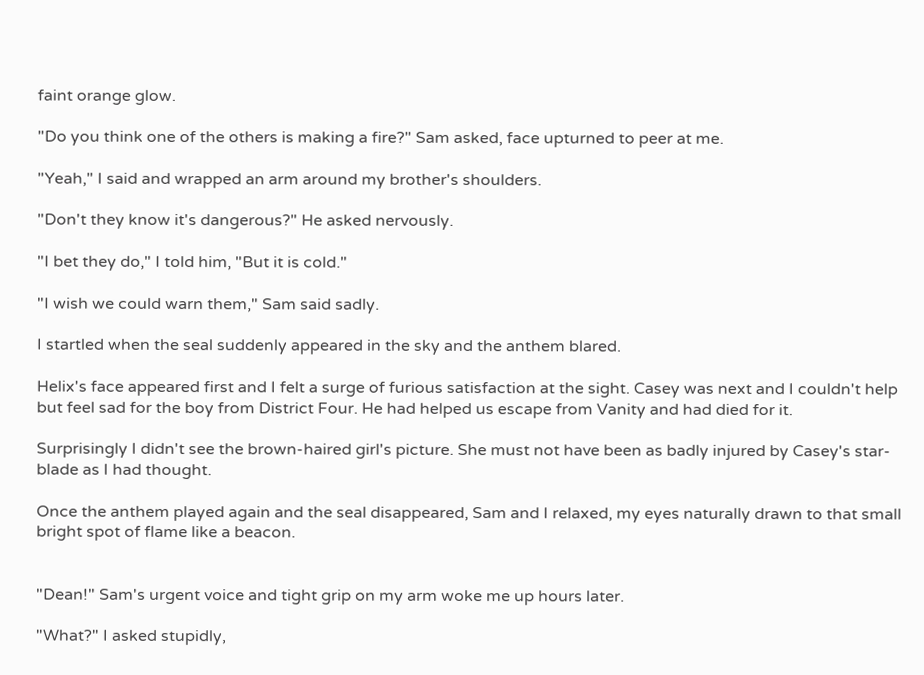faint orange glow.

"Do you think one of the others is making a fire?" Sam asked, face upturned to peer at me.

"Yeah," I said and wrapped an arm around my brother's shoulders.

"Don't they know it's dangerous?" He asked nervously.

"I bet they do," I told him, "But it is cold."

"I wish we could warn them," Sam said sadly.

I startled when the seal suddenly appeared in the sky and the anthem blared.

Helix's face appeared first and I felt a surge of furious satisfaction at the sight. Casey was next and I couldn't help but feel sad for the boy from District Four. He had helped us escape from Vanity and had died for it.

Surprisingly I didn't see the brown-haired girl's picture. She must not have been as badly injured by Casey's star-blade as I had thought.

Once the anthem played again and the seal disappeared, Sam and I relaxed, my eyes naturally drawn to that small bright spot of flame like a beacon.


"Dean!" Sam's urgent voice and tight grip on my arm woke me up hours later.

"What?" I asked stupidly,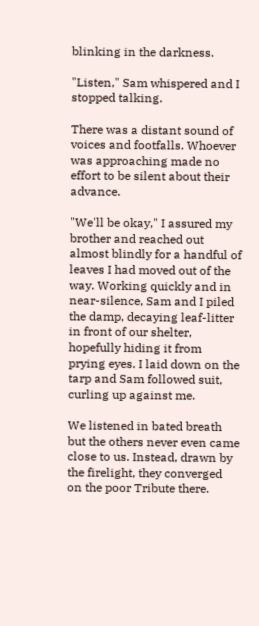blinking in the darkness.

"Listen," Sam whispered and I stopped talking.

There was a distant sound of voices and footfalls. Whoever was approaching made no effort to be silent about their advance.

"We'll be okay," I assured my brother and reached out almost blindly for a handful of leaves I had moved out of the way. Working quickly and in near-silence, Sam and I piled the damp, decaying leaf-litter in front of our shelter, hopefully hiding it from prying eyes. I laid down on the tarp and Sam followed suit, curling up against me.

We listened in bated breath but the others never even came close to us. Instead, drawn by the firelight, they converged on the poor Tribute there.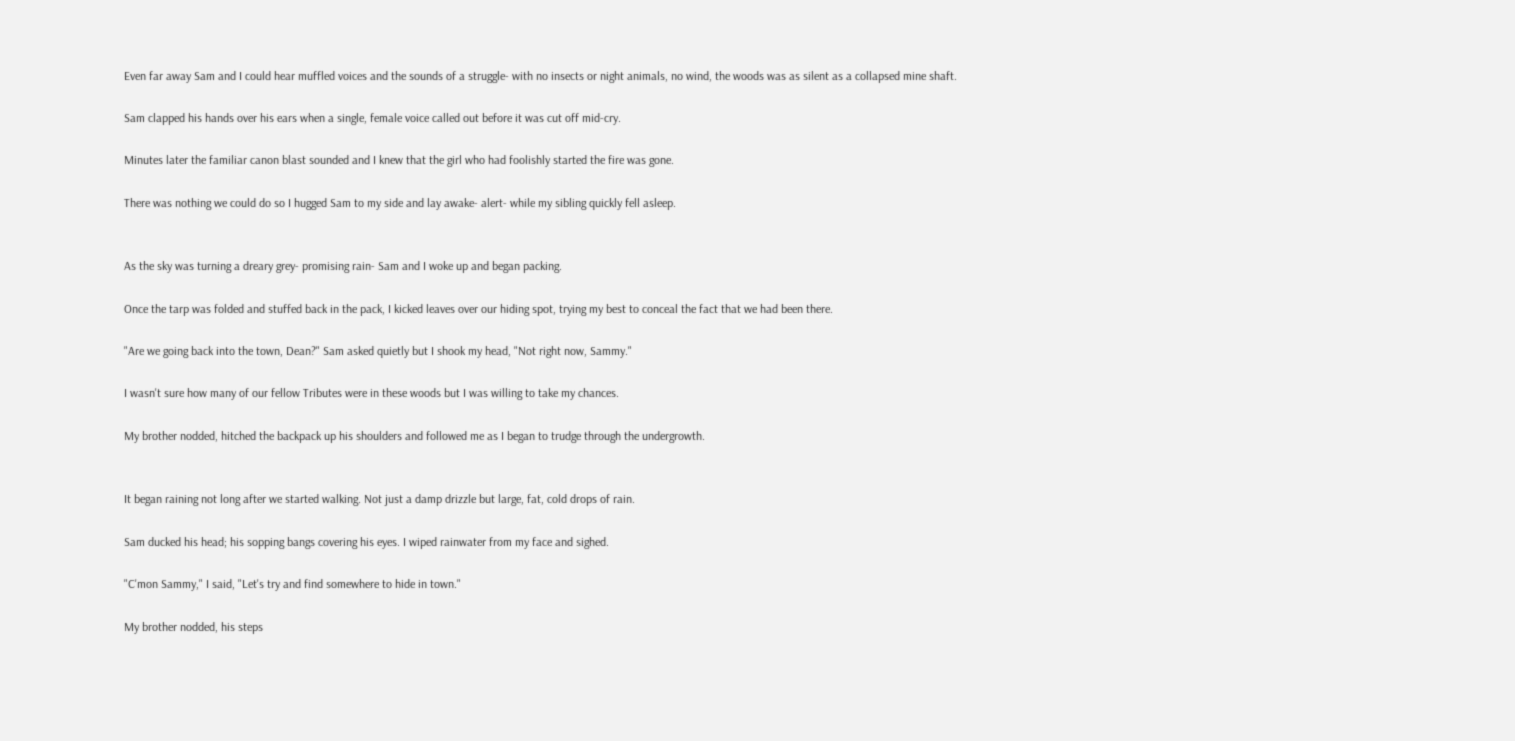Even far away Sam and I could hear muffled voices and the sounds of a struggle- with no insects or night animals, no wind, the woods was as silent as a collapsed mine shaft.

Sam clapped his hands over his ears when a single, female voice called out before it was cut off mid-cry.

Minutes later the familiar canon blast sounded and I knew that the girl who had foolishly started the fire was gone.

There was nothing we could do so I hugged Sam to my side and lay awake- alert- while my sibling quickly fell asleep.


As the sky was turning a dreary grey- promising rain- Sam and I woke up and began packing.

Once the tarp was folded and stuffed back in the pack, I kicked leaves over our hiding spot, trying my best to conceal the fact that we had been there.

"Are we going back into the town, Dean?" Sam asked quietly but I shook my head, "Not right now, Sammy."

I wasn't sure how many of our fellow Tributes were in these woods but I was willing to take my chances.

My brother nodded, hitched the backpack up his shoulders and followed me as I began to trudge through the undergrowth.


It began raining not long after we started walking. Not just a damp drizzle but large, fat, cold drops of rain.

Sam ducked his head; his sopping bangs covering his eyes. I wiped rainwater from my face and sighed.

"C'mon Sammy," I said, "Let's try and find somewhere to hide in town."

My brother nodded, his steps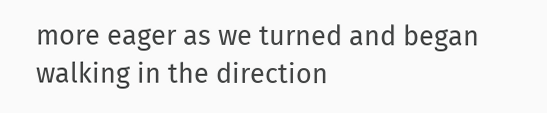more eager as we turned and began walking in the direction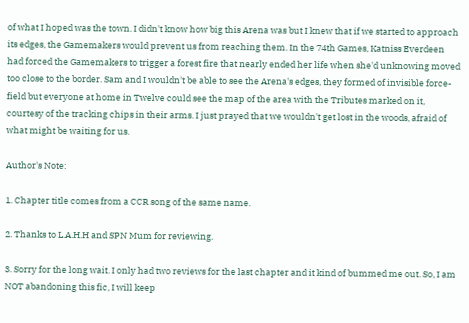of what I hoped was the town. I didn't know how big this Arena was but I knew that if we started to approach its edges, the Gamemakers would prevent us from reaching them. In the 74th Games, Katniss Everdeen had forced the Gamemakers to trigger a forest fire that nearly ended her life when she'd unknowing moved too close to the border. Sam and I wouldn't be able to see the Arena's edges, they formed of invisible force-field but everyone at home in Twelve could see the map of the area with the Tributes marked on it, courtesy of the tracking chips in their arms. I just prayed that we wouldn't get lost in the woods, afraid of what might be waiting for us.

Author's Note:

1. Chapter title comes from a CCR song of the same name.

2. Thanks to L.A.H.H and SPN Mum for reviewing.

3. Sorry for the long wait. I only had two reviews for the last chapter and it kind of bummed me out. So, I am NOT abandoning this fic, I will keep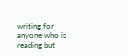writing for anyone who is reading but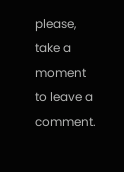please, take a moment to leave a comment.